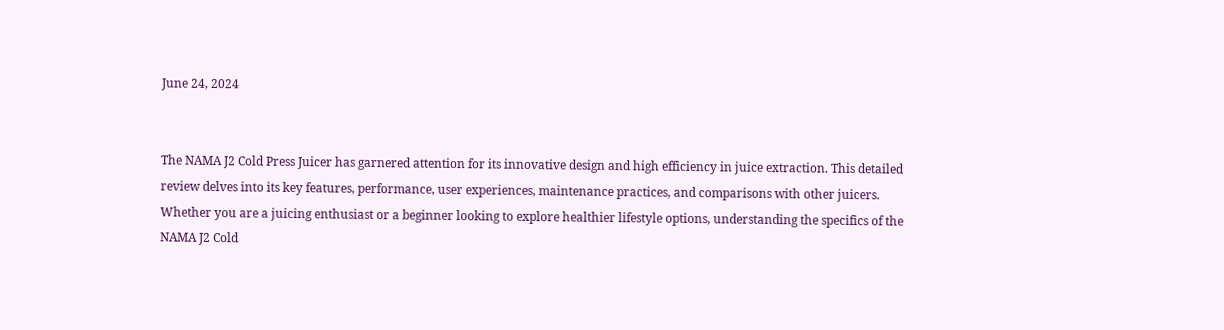June 24, 2024


The NAMA J2 Cold Press Juicer has garnered attention for its innovative design and high efficiency in juice extraction. This detailed review delves into its key features, performance, user experiences, maintenance practices, and comparisons with other juicers. Whether you are a juicing enthusiast or a beginner looking to explore healthier lifestyle options, understanding the specifics of the NAMA J2 Cold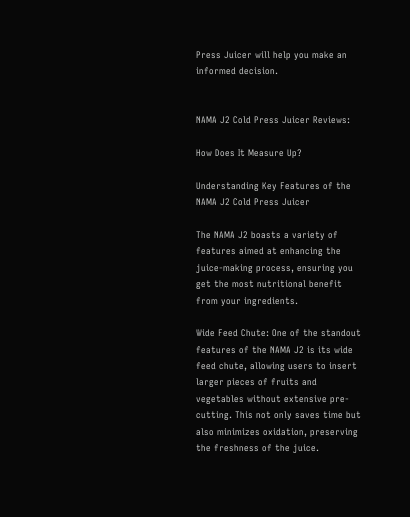Press Juicer will help you make an informed decision.


NAMA J2 Cold Press Juicer Reviews:

How Does It Measure Up?

Understanding Key Features of the NAMA J2 Cold Press Juicer

The NAMA J2 boasts a variety of features aimed at enhancing the juice-making process, ensuring you get the most nutritional benefit from your ingredients.

Wide Feed Chute: One of the standout features of the NAMA J2 is its wide feed chute, allowing users to insert larger pieces of fruits and vegetables without extensive pre-cutting. This not only saves time but also minimizes oxidation, preserving the freshness of the juice.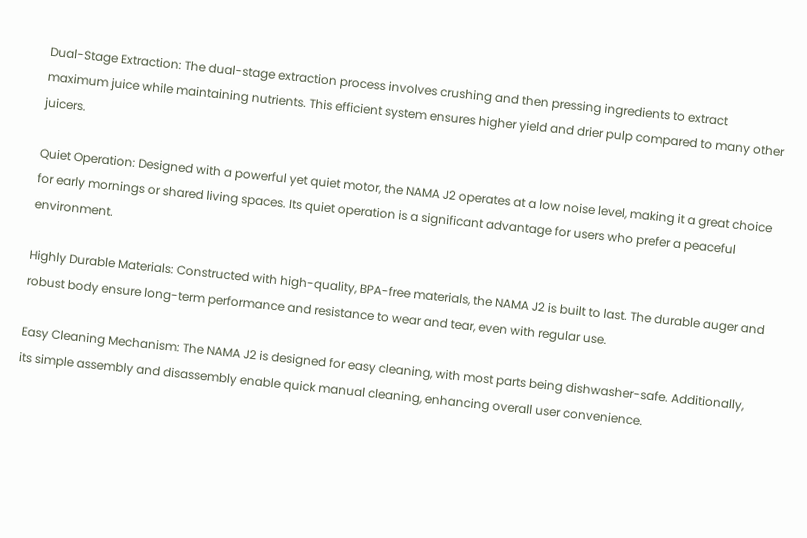Dual-Stage Extraction: The dual-stage extraction process involves crushing and then pressing ingredients to extract maximum juice while maintaining nutrients. This efficient system ensures higher yield and drier pulp compared to many other juicers.

Quiet Operation: Designed with a powerful yet quiet motor, the NAMA J2 operates at a low noise level, making it a great choice for early mornings or shared living spaces. Its quiet operation is a significant advantage for users who prefer a peaceful environment.

Highly Durable Materials: Constructed with high-quality, BPA-free materials, the NAMA J2 is built to last. The durable auger and robust body ensure long-term performance and resistance to wear and tear, even with regular use.

Easy Cleaning Mechanism: The NAMA J2 is designed for easy cleaning, with most parts being dishwasher-safe. Additionally, its simple assembly and disassembly enable quick manual cleaning, enhancing overall user convenience.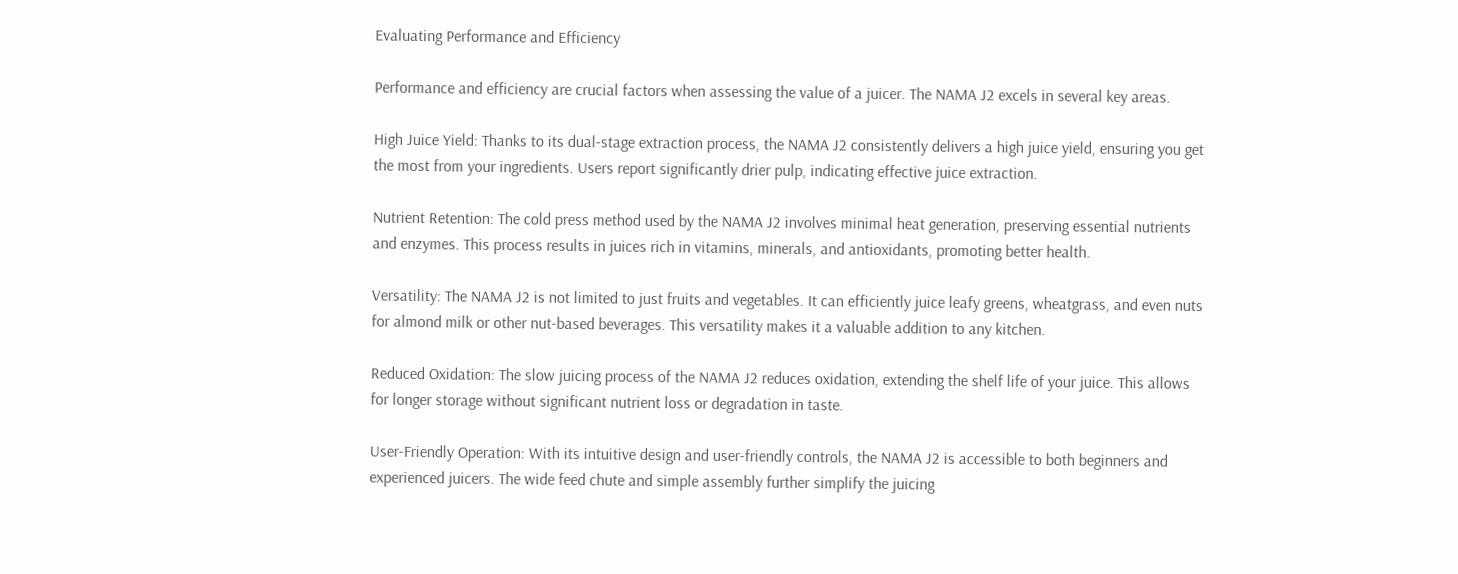Evaluating Performance and Efficiency

Performance and efficiency are crucial factors when assessing the value of a juicer. The NAMA J2 excels in several key areas.

High Juice Yield: Thanks to its dual-stage extraction process, the NAMA J2 consistently delivers a high juice yield, ensuring you get the most from your ingredients. Users report significantly drier pulp, indicating effective juice extraction.

Nutrient Retention: The cold press method used by the NAMA J2 involves minimal heat generation, preserving essential nutrients and enzymes. This process results in juices rich in vitamins, minerals, and antioxidants, promoting better health.

Versatility: The NAMA J2 is not limited to just fruits and vegetables. It can efficiently juice leafy greens, wheatgrass, and even nuts for almond milk or other nut-based beverages. This versatility makes it a valuable addition to any kitchen.

Reduced Oxidation: The slow juicing process of the NAMA J2 reduces oxidation, extending the shelf life of your juice. This allows for longer storage without significant nutrient loss or degradation in taste.

User-Friendly Operation: With its intuitive design and user-friendly controls, the NAMA J2 is accessible to both beginners and experienced juicers. The wide feed chute and simple assembly further simplify the juicing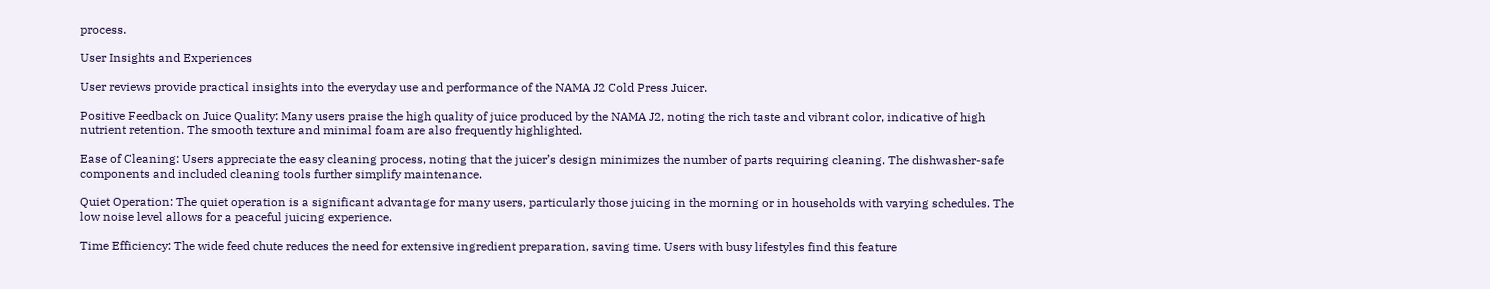process.

User Insights and Experiences

User reviews provide practical insights into the everyday use and performance of the NAMA J2 Cold Press Juicer.

Positive Feedback on Juice Quality: Many users praise the high quality of juice produced by the NAMA J2, noting the rich taste and vibrant color, indicative of high nutrient retention. The smooth texture and minimal foam are also frequently highlighted.

Ease of Cleaning: Users appreciate the easy cleaning process, noting that the juicer’s design minimizes the number of parts requiring cleaning. The dishwasher-safe components and included cleaning tools further simplify maintenance.

Quiet Operation: The quiet operation is a significant advantage for many users, particularly those juicing in the morning or in households with varying schedules. The low noise level allows for a peaceful juicing experience.

Time Efficiency: The wide feed chute reduces the need for extensive ingredient preparation, saving time. Users with busy lifestyles find this feature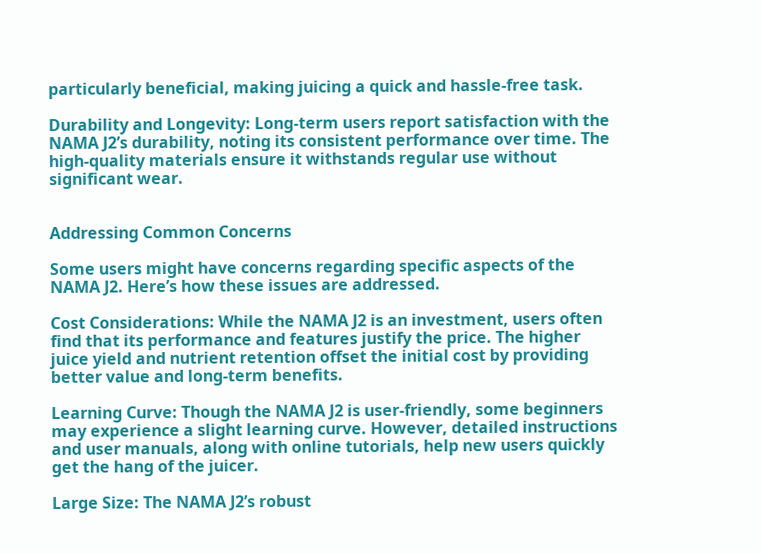particularly beneficial, making juicing a quick and hassle-free task.

Durability and Longevity: Long-term users report satisfaction with the NAMA J2’s durability, noting its consistent performance over time. The high-quality materials ensure it withstands regular use without significant wear.


Addressing Common Concerns

Some users might have concerns regarding specific aspects of the NAMA J2. Here’s how these issues are addressed.

Cost Considerations: While the NAMA J2 is an investment, users often find that its performance and features justify the price. The higher juice yield and nutrient retention offset the initial cost by providing better value and long-term benefits.

Learning Curve: Though the NAMA J2 is user-friendly, some beginners may experience a slight learning curve. However, detailed instructions and user manuals, along with online tutorials, help new users quickly get the hang of the juicer.

Large Size: The NAMA J2’s robust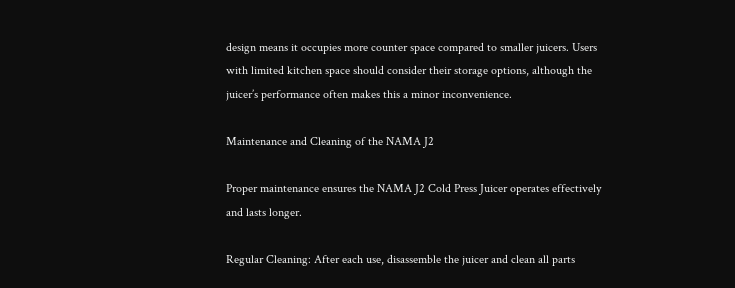design means it occupies more counter space compared to smaller juicers. Users with limited kitchen space should consider their storage options, although the juicer’s performance often makes this a minor inconvenience.

Maintenance and Cleaning of the NAMA J2

Proper maintenance ensures the NAMA J2 Cold Press Juicer operates effectively and lasts longer.

Regular Cleaning: After each use, disassemble the juicer and clean all parts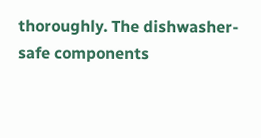thoroughly. The dishwasher-safe components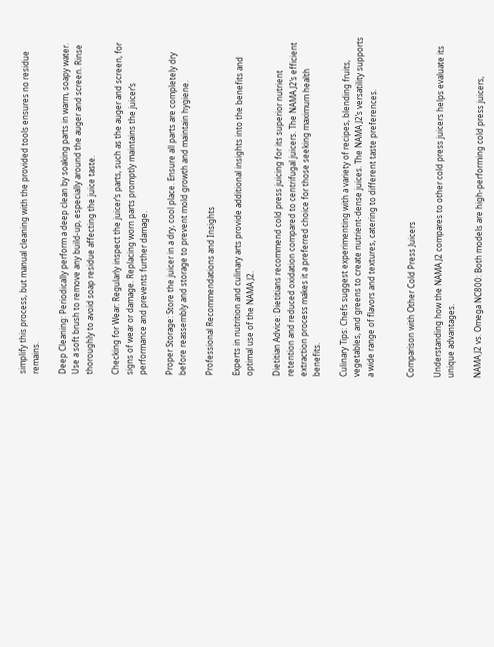simplify this process, but manual cleaning with the provided tools ensures no residue remains.

Deep Cleaning: Periodically perform a deep clean by soaking parts in warm, soapy water. Use a soft brush to remove any build-up, especially around the auger and screen. Rinse thoroughly to avoid soap residue affecting the juice taste.

Checking for Wear: Regularly inspect the juicer’s parts, such as the auger and screen, for signs of wear or damage. Replacing worn parts promptly maintains the juicer’s performance and prevents further damage.

Proper Storage: Store the juicer in a dry, cool place. Ensure all parts are completely dry before reassembly and storage to prevent mold growth and maintain hygiene.

Professional Recommendations and Insights

Experts in nutrition and culinary arts provide additional insights into the benefits and optimal use of the NAMA J2.

Dietitian Advice: Dietitians recommend cold press juicing for its superior nutrient retention and reduced oxidation compared to centrifugal juicers. The NAMA J2’s efficient extraction process makes it a preferred choice for those seeking maximum health benefits.

Culinary Tips: Chefs suggest experimenting with a variety of recipes, blending fruits, vegetables, and greens to create nutrient-dense juices. The NAMA J2’s versatility supports a wide range of flavors and textures, catering to different taste preferences.


Comparison with Other Cold Press Juicers

Understanding how the NAMA J2 compares to other cold press juicers helps evaluate its unique advantages.

NAMA J2 vs. Omega NC800: Both models are high-performing cold press juicers,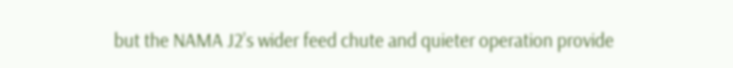but the NAMA J2’s wider feed chute and quieter operation provide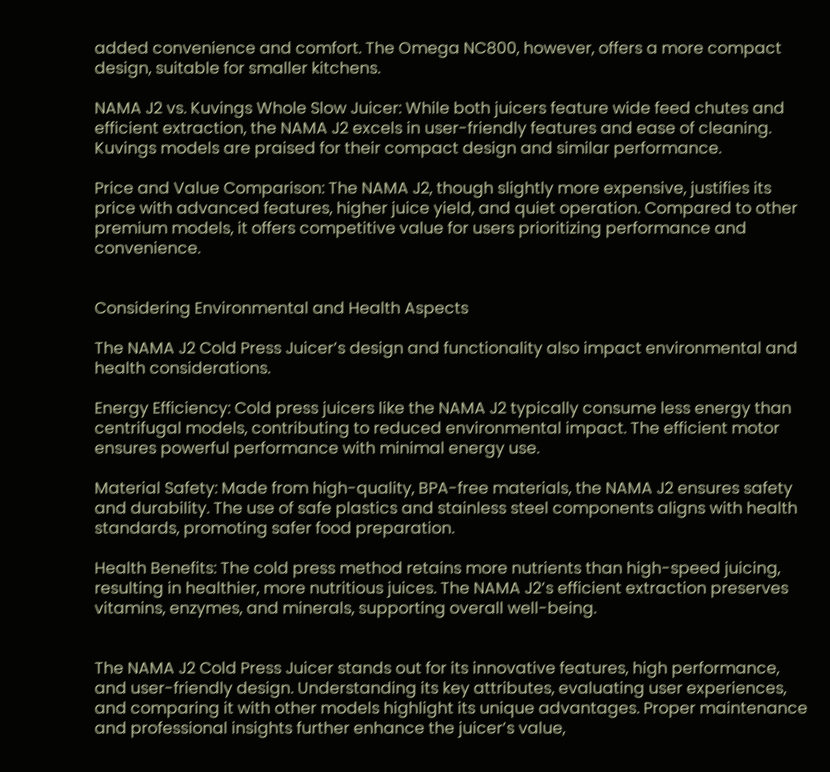added convenience and comfort. The Omega NC800, however, offers a more compact design, suitable for smaller kitchens.

NAMA J2 vs. Kuvings Whole Slow Juicer: While both juicers feature wide feed chutes and efficient extraction, the NAMA J2 excels in user-friendly features and ease of cleaning. Kuvings models are praised for their compact design and similar performance.

Price and Value Comparison: The NAMA J2, though slightly more expensive, justifies its price with advanced features, higher juice yield, and quiet operation. Compared to other premium models, it offers competitive value for users prioritizing performance and convenience.


Considering Environmental and Health Aspects

The NAMA J2 Cold Press Juicer’s design and functionality also impact environmental and health considerations.

Energy Efficiency: Cold press juicers like the NAMA J2 typically consume less energy than centrifugal models, contributing to reduced environmental impact. The efficient motor ensures powerful performance with minimal energy use.

Material Safety: Made from high-quality, BPA-free materials, the NAMA J2 ensures safety and durability. The use of safe plastics and stainless steel components aligns with health standards, promoting safer food preparation.

Health Benefits: The cold press method retains more nutrients than high-speed juicing, resulting in healthier, more nutritious juices. The NAMA J2’s efficient extraction preserves vitamins, enzymes, and minerals, supporting overall well-being.


The NAMA J2 Cold Press Juicer stands out for its innovative features, high performance, and user-friendly design. Understanding its key attributes, evaluating user experiences, and comparing it with other models highlight its unique advantages. Proper maintenance and professional insights further enhance the juicer’s value,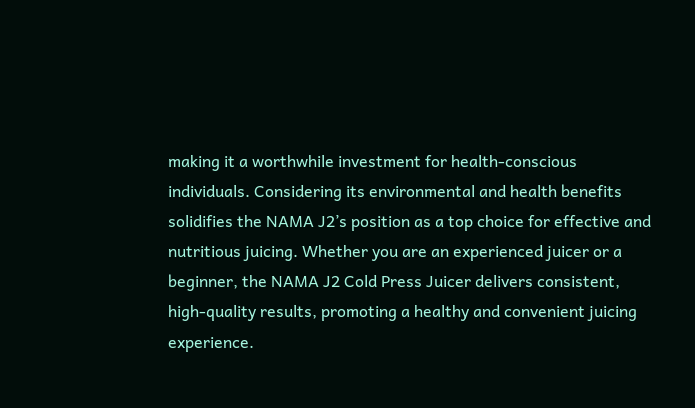making it a worthwhile investment for health-conscious individuals. Considering its environmental and health benefits solidifies the NAMA J2’s position as a top choice for effective and nutritious juicing. Whether you are an experienced juicer or a beginner, the NAMA J2 Cold Press Juicer delivers consistent, high-quality results, promoting a healthy and convenient juicing experience.